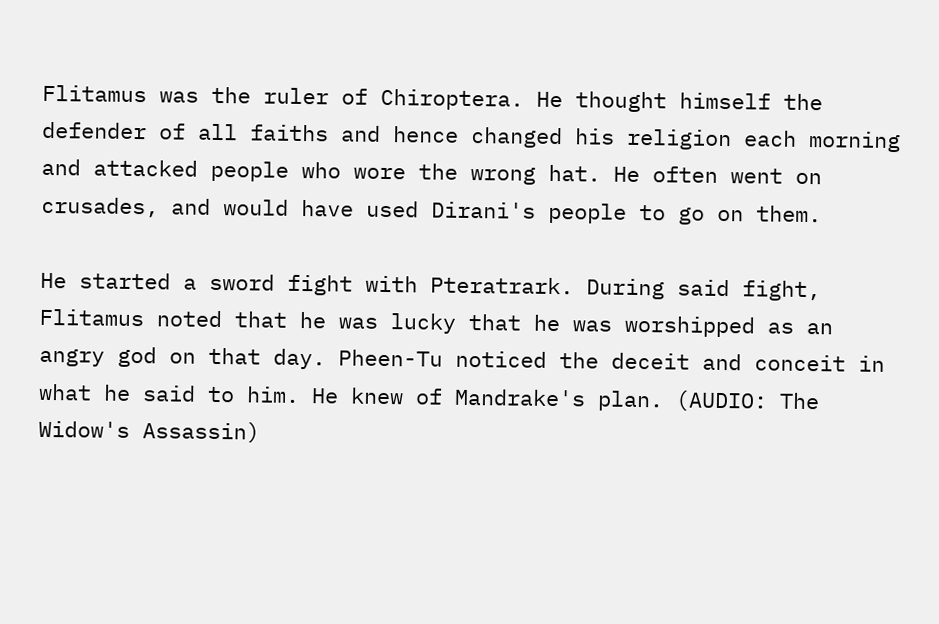Flitamus was the ruler of Chiroptera. He thought himself the defender of all faiths and hence changed his religion each morning and attacked people who wore the wrong hat. He often went on crusades, and would have used Dirani's people to go on them.

He started a sword fight with Pteratrark. During said fight, Flitamus noted that he was lucky that he was worshipped as an angry god on that day. Pheen-Tu noticed the deceit and conceit in what he said to him. He knew of Mandrake's plan. (AUDIO: The Widow's Assassin)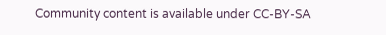Community content is available under CC-BY-SA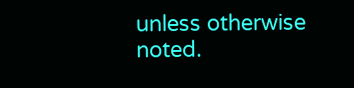unless otherwise noted.